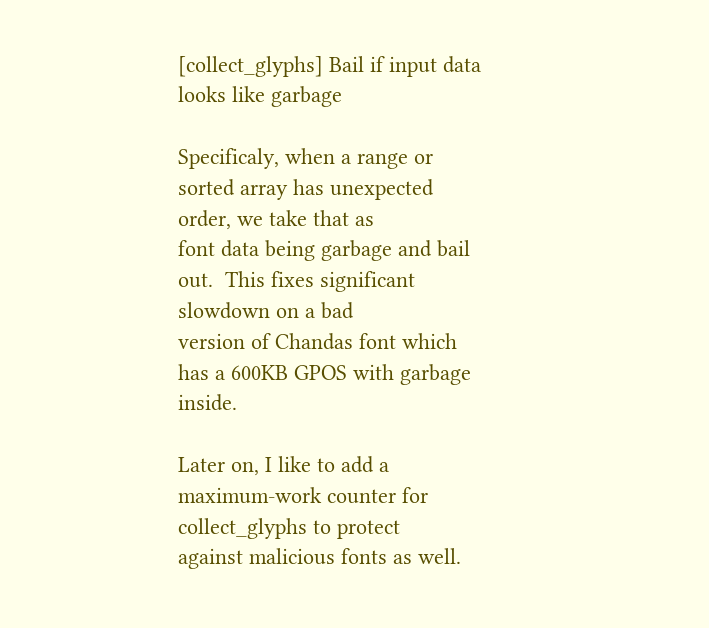[collect_glyphs] Bail if input data looks like garbage

Specificaly, when a range or sorted array has unexpected order, we take that as
font data being garbage and bail out.  This fixes significant slowdown on a bad
version of Chandas font which has a 600KB GPOS with garbage inside.

Later on, I like to add a maximum-work counter for collect_glyphs to protect
against malicious fonts as well.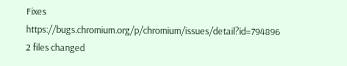Fixes https://bugs.chromium.org/p/chromium/issues/detail?id=794896
2 files changed